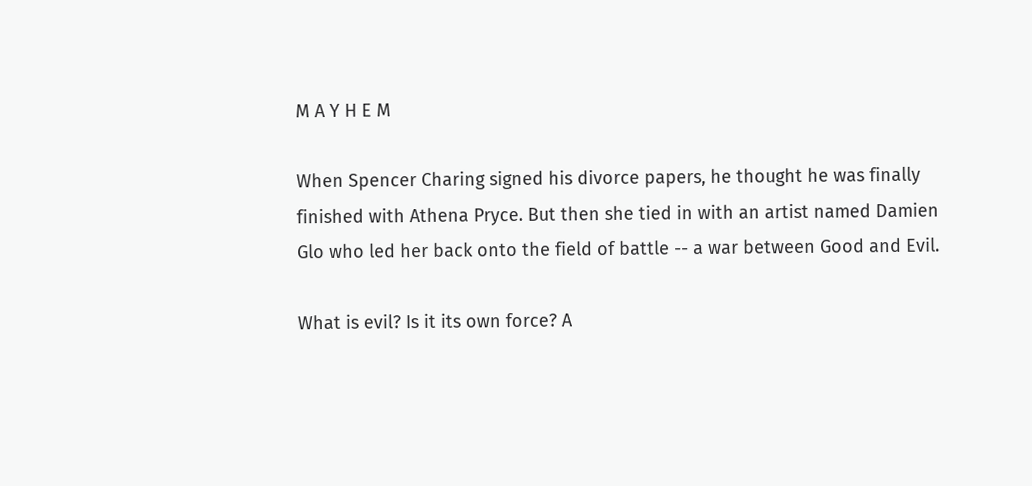M A Y H E M

When Spencer Charing signed his divorce papers, he thought he was finally finished with Athena Pryce. But then she tied in with an artist named Damien Glo who led her back onto the field of battle -- a war between Good and Evil.

What is evil? Is it its own force? A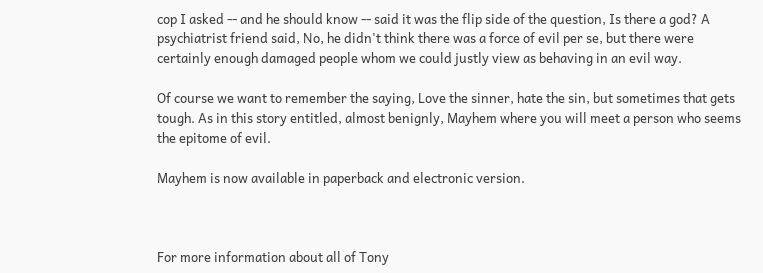cop I asked -- and he should know -- said it was the flip side of the question, Is there a god? A psychiatrist friend said, No, he didn't think there was a force of evil per se, but there were certainly enough damaged people whom we could justly view as behaving in an evil way.

Of course we want to remember the saying, Love the sinner, hate the sin, but sometimes that gets tough. As in this story entitled, almost benignly, Mayhem where you will meet a person who seems the epitome of evil.

Mayhem is now available in paperback and electronic version.



For more information about all of Tony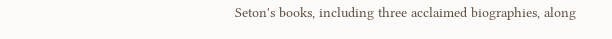Seton's books, including three acclaimed biographies, along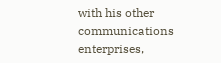with his other communications enterprises,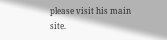please visit his main site.